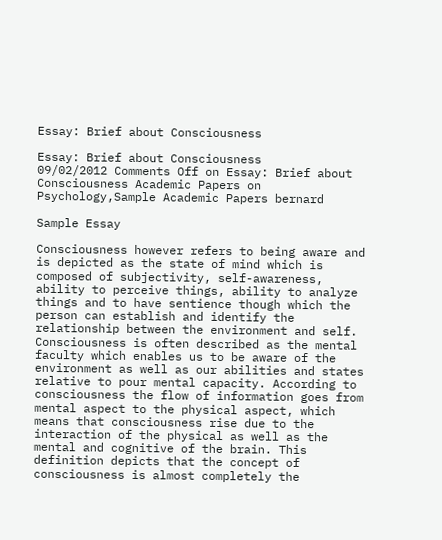Essay: Brief about Consciousness

Essay: Brief about Consciousness
09/02/2012 Comments Off on Essay: Brief about Consciousness Academic Papers on Psychology,Sample Academic Papers bernard

Sample Essay

Consciousness however refers to being aware and is depicted as the state of mind which is composed of subjectivity, self-awareness, ability to perceive things, ability to analyze things and to have sentience though which the person can establish and identify the relationship between the environment and self. Consciousness is often described as the mental faculty which enables us to be aware of the environment as well as our abilities and states relative to pour mental capacity. According to consciousness the flow of information goes from mental aspect to the physical aspect, which means that consciousness rise due to the interaction of the physical as well as the mental and cognitive of the brain. This definition depicts that the concept of consciousness is almost completely the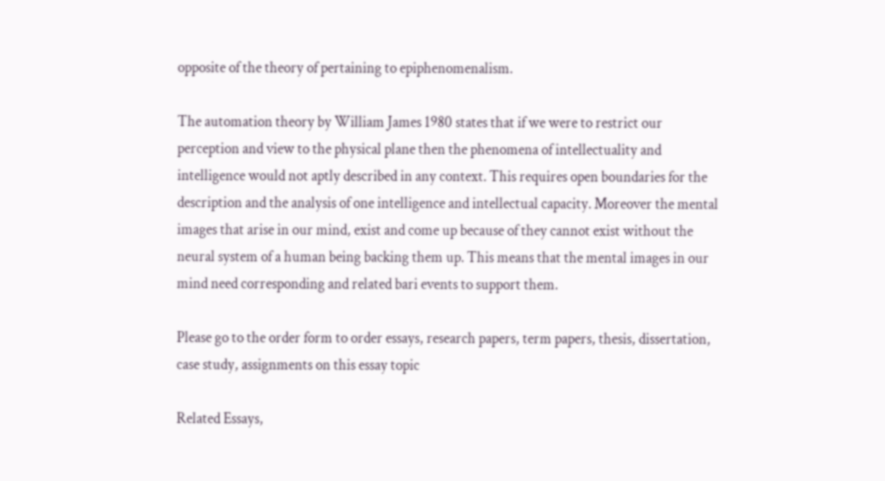opposite of the theory of pertaining to epiphenomenalism.

The automation theory by William James 1980 states that if we were to restrict our perception and view to the physical plane then the phenomena of intellectuality and intelligence would not aptly described in any context. This requires open boundaries for the description and the analysis of one intelligence and intellectual capacity. Moreover the mental images that arise in our mind, exist and come up because of they cannot exist without the neural system of a human being backing them up. This means that the mental images in our mind need corresponding and related bari events to support them.

Please go to the order form to order essays, research papers, term papers, thesis, dissertation, case study, assignments on this essay topic

Related Essays,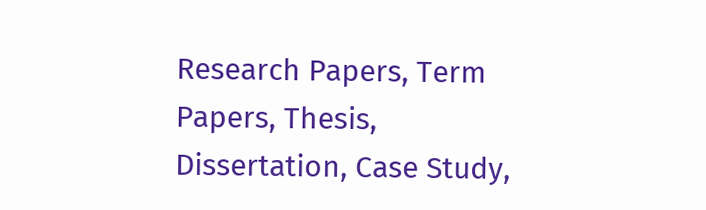Research Papers, Term Papers, Thesis, Dissertation, Case Study,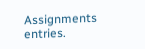Assignments entries.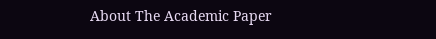About The Academic Paper